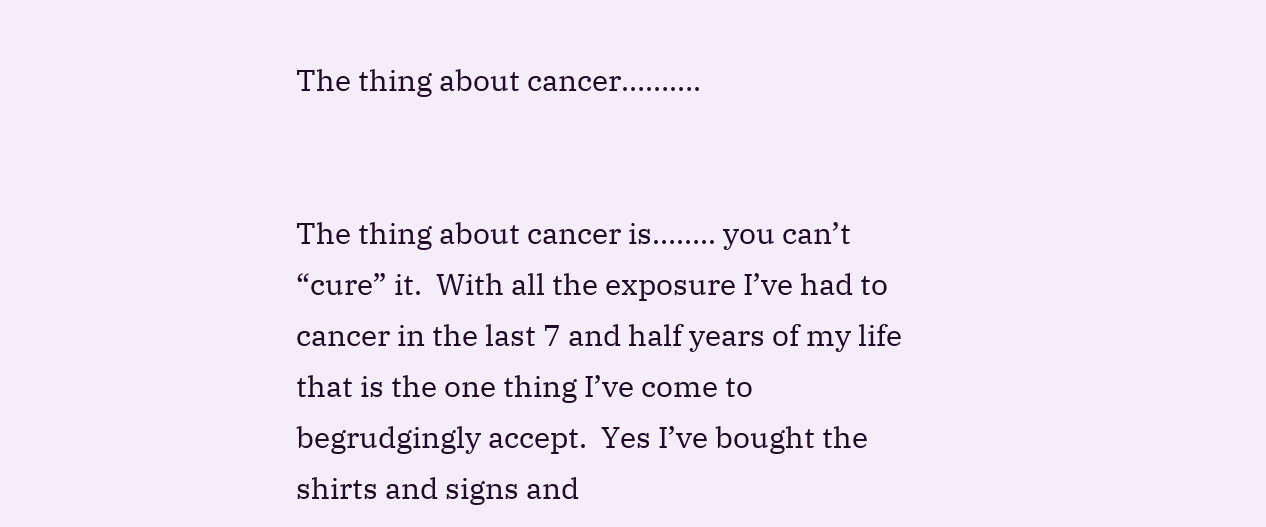The thing about cancer……….


The thing about cancer is…….. you can’t “cure” it.  With all the exposure I’ve had to cancer in the last 7 and half years of my life that is the one thing I’ve come to begrudgingly accept.  Yes I’ve bought the shirts and signs and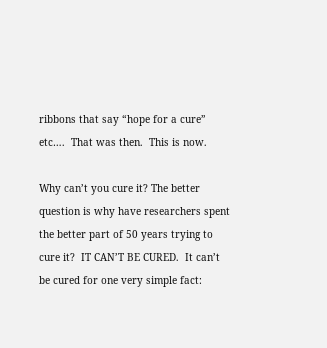ribbons that say “hope for a cure” etc….  That was then.  This is now.

Why can’t you cure it? The better question is why have researchers spent the better part of 50 years trying to cure it?  IT CAN’T BE CURED.  It can’t be cured for one very simple fact: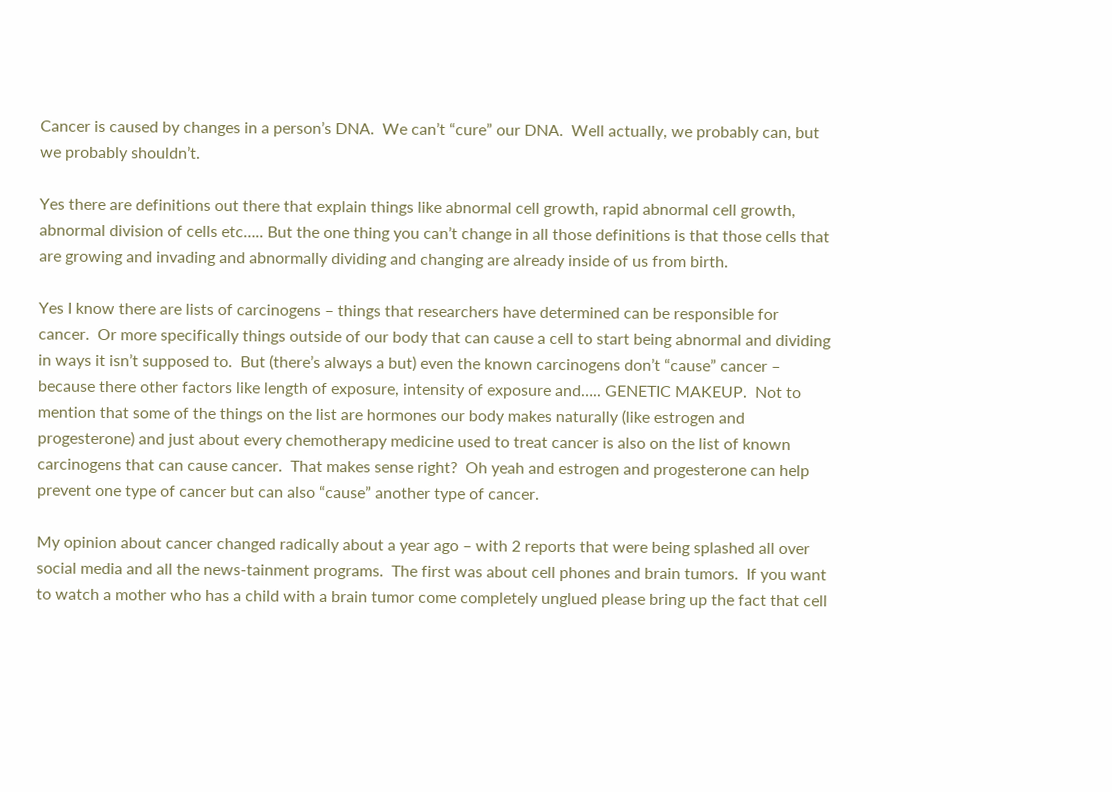Cancer is caused by changes in a person’s DNA.  We can’t “cure” our DNA.  Well actually, we probably can, but we probably shouldn’t.

Yes there are definitions out there that explain things like abnormal cell growth, rapid abnormal cell growth, abnormal division of cells etc….. But the one thing you can’t change in all those definitions is that those cells that are growing and invading and abnormally dividing and changing are already inside of us from birth.

Yes I know there are lists of carcinogens – things that researchers have determined can be responsible for cancer.  Or more specifically things outside of our body that can cause a cell to start being abnormal and dividing in ways it isn’t supposed to.  But (there’s always a but) even the known carcinogens don’t “cause” cancer – because there other factors like length of exposure, intensity of exposure and….. GENETIC MAKEUP.  Not to mention that some of the things on the list are hormones our body makes naturally (like estrogen and progesterone) and just about every chemotherapy medicine used to treat cancer is also on the list of known carcinogens that can cause cancer.  That makes sense right?  Oh yeah and estrogen and progesterone can help prevent one type of cancer but can also “cause” another type of cancer.

My opinion about cancer changed radically about a year ago – with 2 reports that were being splashed all over social media and all the news-tainment programs.  The first was about cell phones and brain tumors.  If you want to watch a mother who has a child with a brain tumor come completely unglued please bring up the fact that cell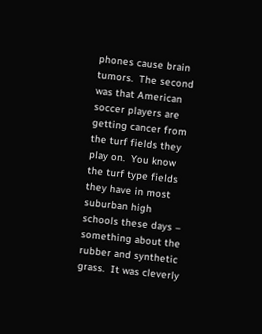phones cause brain tumors.  The second was that American soccer players are getting cancer from the turf fields they play on.  You know the turf type fields they have in most suburban high schools these days – something about the rubber and synthetic grass.  It was cleverly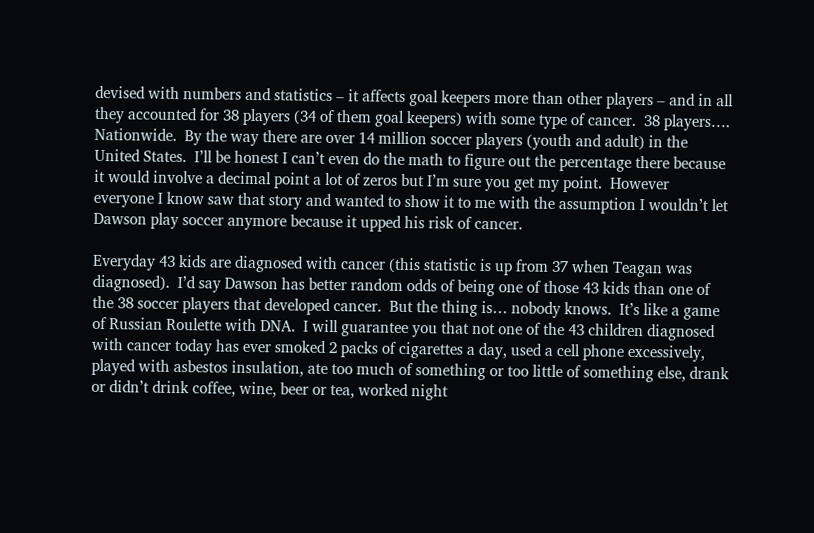devised with numbers and statistics – it affects goal keepers more than other players – and in all they accounted for 38 players (34 of them goal keepers) with some type of cancer.  38 players…. Nationwide.  By the way there are over 14 million soccer players (youth and adult) in the United States.  I’ll be honest I can’t even do the math to figure out the percentage there because it would involve a decimal point a lot of zeros but I’m sure you get my point.  However everyone I know saw that story and wanted to show it to me with the assumption I wouldn’t let Dawson play soccer anymore because it upped his risk of cancer.

Everyday 43 kids are diagnosed with cancer (this statistic is up from 37 when Teagan was diagnosed).  I’d say Dawson has better random odds of being one of those 43 kids than one of the 38 soccer players that developed cancer.  But the thing is… nobody knows.  It’s like a game of Russian Roulette with DNA.  I will guarantee you that not one of the 43 children diagnosed with cancer today has ever smoked 2 packs of cigarettes a day, used a cell phone excessively, played with asbestos insulation, ate too much of something or too little of something else, drank or didn’t drink coffee, wine, beer or tea, worked night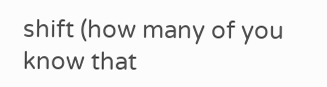shift (how many of you know that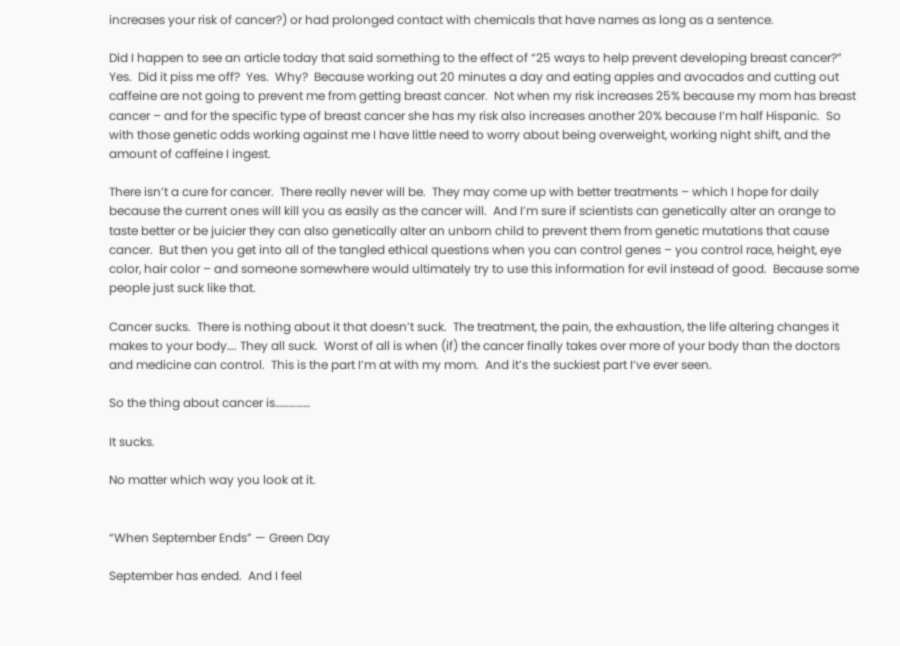increases your risk of cancer?) or had prolonged contact with chemicals that have names as long as a sentence.

Did I happen to see an article today that said something to the effect of “25 ways to help prevent developing breast cancer?”  Yes.  Did it piss me off?  Yes.  Why?  Because working out 20 minutes a day and eating apples and avocados and cutting out caffeine are not going to prevent me from getting breast cancer.  Not when my risk increases 25% because my mom has breast cancer – and for the specific type of breast cancer she has my risk also increases another 20% because I’m half Hispanic.  So with those genetic odds working against me I have little need to worry about being overweight, working night shift, and the amount of caffeine I ingest.

There isn’t a cure for cancer.  There really never will be.  They may come up with better treatments – which I hope for daily because the current ones will kill you as easily as the cancer will.  And I’m sure if scientists can genetically alter an orange to taste better or be juicier they can also genetically alter an unborn child to prevent them from genetic mutations that cause cancer.  But then you get into all of the tangled ethical questions when you can control genes – you control race, height, eye color, hair color – and someone somewhere would ultimately try to use this information for evil instead of good.  Because some people just suck like that.

Cancer sucks.  There is nothing about it that doesn’t suck.  The treatment, the pain, the exhaustion, the life altering changes it makes to your body…. They all suck.  Worst of all is when (if) the cancer finally takes over more of your body than the doctors and medicine can control.  This is the part I’m at with my mom.  And it’s the suckiest part I’ve ever seen.

So the thing about cancer is……………

It sucks.

No matter which way you look at it.


“When September Ends” — Green Day

September has ended.  And I feel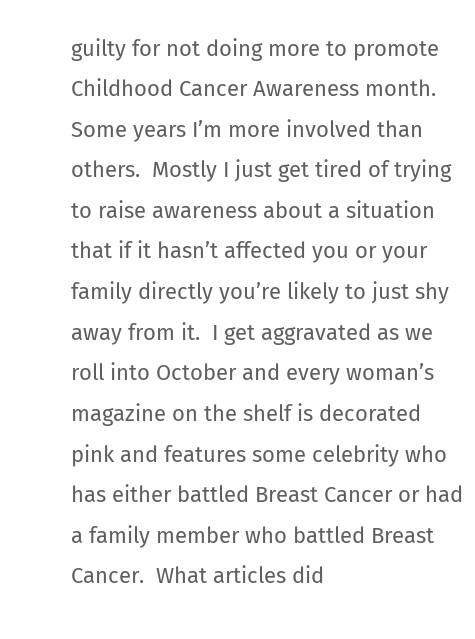guilty for not doing more to promote Childhood Cancer Awareness month.  Some years I’m more involved than others.  Mostly I just get tired of trying to raise awareness about a situation that if it hasn’t affected you or your family directly you’re likely to just shy away from it.  I get aggravated as we roll into October and every woman’s magazine on the shelf is decorated pink and features some celebrity who has either battled Breast Cancer or had a family member who battled Breast Cancer.  What articles did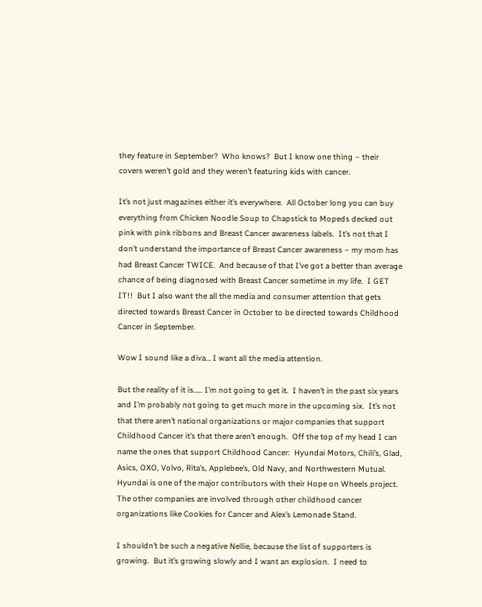they feature in September?  Who knows?  But I know one thing – their covers weren’t gold and they weren’t featuring kids with cancer.

It’s not just magazines either it’s everywhere.  All October long you can buy everything from Chicken Noodle Soup to Chapstick to Mopeds decked out pink with pink ribbons and Breast Cancer awareness labels.  It’s not that I don’t understand the importance of Breast Cancer awareness – my mom has had Breast Cancer TWICE.  And because of that I’ve got a better than average chance of being diagnosed with Breast Cancer sometime in my life.  I GET IT!!  But I also want the all the media and consumer attention that gets directed towards Breast Cancer in October to be directed towards Childhood Cancer in September.

Wow I sound like a diva… I want all the media attention.

But the reality of it is….. I’m not going to get it.  I haven’t in the past six years and I’m probably not going to get much more in the upcoming six.  It’s not that there aren’t national organizations or major companies that support Childhood Cancer it’s that there aren’t enough.  Off the top of my head I can name the ones that support Childhood Cancer:  Hyundai Motors, Chili’s, Glad, Asics, OXO, Volvo, Rita’s, Applebee’s, Old Navy, and Northwestern Mutual.  Hyundai is one of the major contributors with their Hope on Wheels project.  The other companies are involved through other childhood cancer organizations like Cookies for Cancer and Alex’s Lemonade Stand.

I shouldn’t be such a negative Nellie, because the list of supporters is growing.  But it’s growing slowly and I want an explosion.  I need to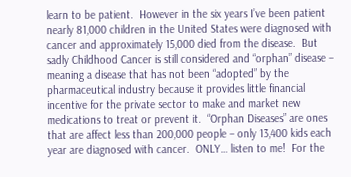learn to be patient.  However in the six years I’ve been patient nearly 81,000 children in the United States were diagnosed with cancer and approximately 15,000 died from the disease.  But sadly Childhood Cancer is still considered and “orphan” disease – meaning a disease that has not been “adopted” by the pharmaceutical industry because it provides little financial incentive for the private sector to make and market new medications to treat or prevent it.  “Orphan Diseases” are ones that are affect less than 200,000 people – only 13,400 kids each year are diagnosed with cancer.  ONLY… listen to me!  For the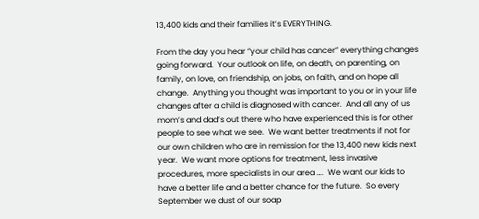13,400 kids and their families it’s EVERYTHING.

From the day you hear “your child has cancer” everything changes going forward.  Your outlook on life, on death, on parenting, on family, on love, on friendship, on jobs, on faith, and on hope all change.  Anything you thought was important to you or in your life changes after a child is diagnosed with cancer.  And all any of us mom’s and dad’s out there who have experienced this is for other people to see what we see.  We want better treatments if not for our own children who are in remission for the 13,400 new kids next year.  We want more options for treatment, less invasive procedures, more specialists in our area ….  We want our kids to have a better life and a better chance for the future.  So every September we dust of our soap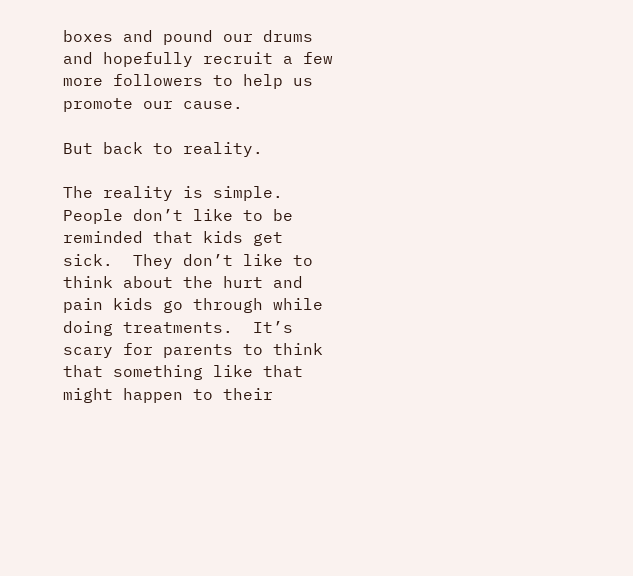boxes and pound our drums and hopefully recruit a few more followers to help us promote our cause.

But back to reality.

The reality is simple.  People don’t like to be reminded that kids get sick.  They don’t like to think about the hurt and pain kids go through while doing treatments.  It’s scary for parents to think that something like that might happen to their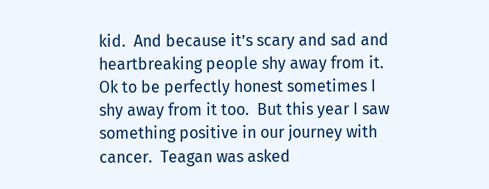kid.  And because it’s scary and sad and heartbreaking people shy away from it.  Ok to be perfectly honest sometimes I shy away from it too.  But this year I saw something positive in our journey with cancer.  Teagan was asked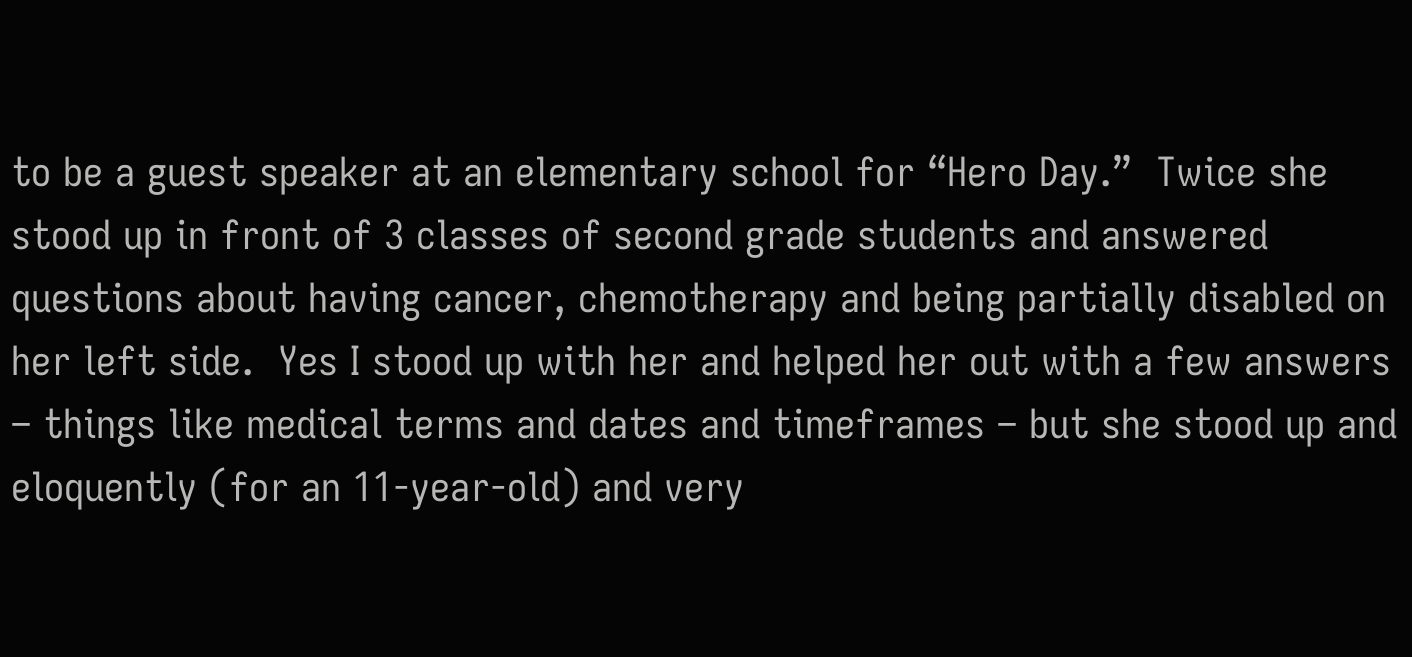to be a guest speaker at an elementary school for “Hero Day.”  Twice she stood up in front of 3 classes of second grade students and answered questions about having cancer, chemotherapy and being partially disabled on her left side.  Yes I stood up with her and helped her out with a few answers – things like medical terms and dates and timeframes – but she stood up and eloquently (for an 11-year-old) and very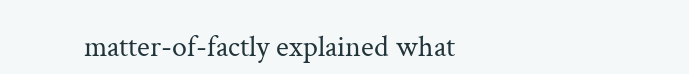matter-of-factly explained what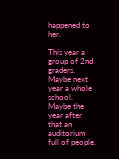happened to her.

This year a group of 2nd graders.  Maybe next year a whole school.  Maybe the year after that an auditorium full of people.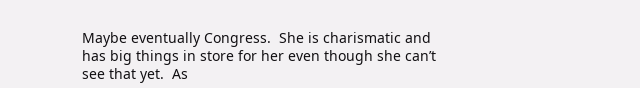Maybe eventually Congress.  She is charismatic and has big things in store for her even though she can’t see that yet.  As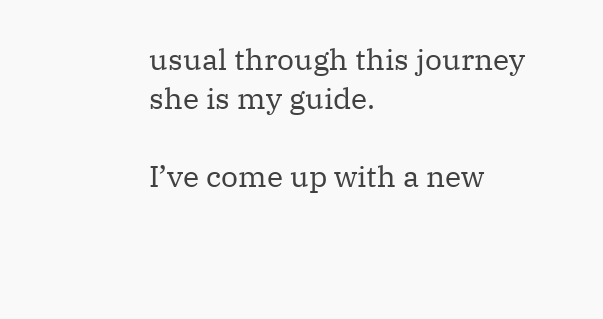usual through this journey she is my guide.

I’ve come up with a new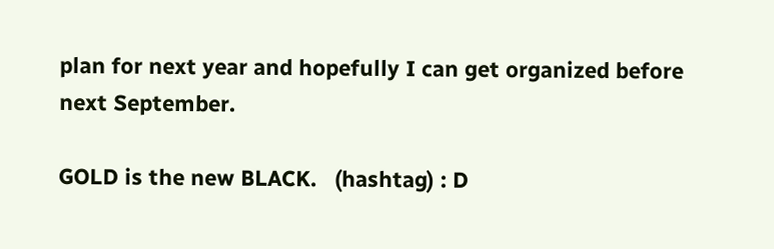plan for next year and hopefully I can get organized before next September.

GOLD is the new BLACK.   (hashtag) : D